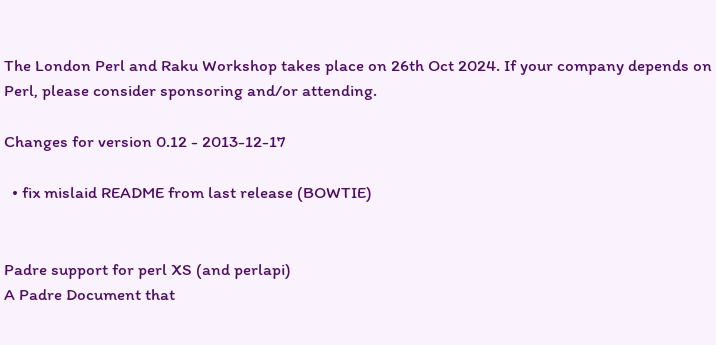The London Perl and Raku Workshop takes place on 26th Oct 2024. If your company depends on Perl, please consider sponsoring and/or attending.

Changes for version 0.12 - 2013-12-17

  • fix mislaid README from last release (BOWTIE)


Padre support for perl XS (and perlapi)
A Padre Document that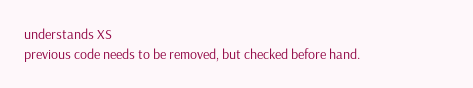understands XS
previous code needs to be removed, but checked before hand.